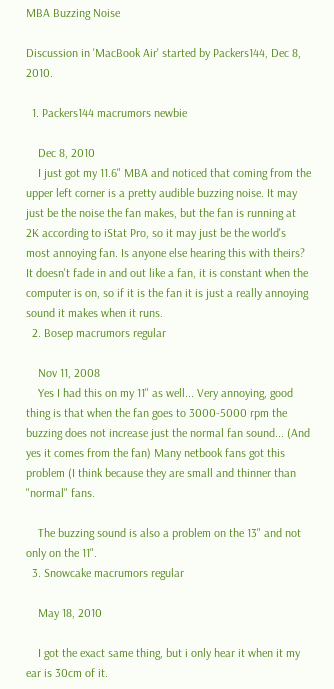MBA Buzzing Noise

Discussion in 'MacBook Air' started by Packers144, Dec 8, 2010.

  1. Packers144 macrumors newbie

    Dec 8, 2010
    I just got my 11.6" MBA and noticed that coming from the upper left corner is a pretty audible buzzing noise. It may just be the noise the fan makes, but the fan is running at 2K according to iStat Pro, so it may just be the world's most annoying fan. Is anyone else hearing this with theirs? It doesn't fade in and out like a fan, it is constant when the computer is on, so if it is the fan it is just a really annoying sound it makes when it runs.
  2. Bosep macrumors regular

    Nov 11, 2008
    Yes I had this on my 11" as well... Very annoying, good thing is that when the fan goes to 3000-5000 rpm the buzzing does not increase just the normal fan sound... (And yes it comes from the fan) Many netbook fans got this problem (I think because they are small and thinner than "normal" fans.

    The buzzing sound is also a problem on the 13" and not only on the 11".
  3. Snowcake macrumors regular

    May 18, 2010

    I got the exact same thing, but i only hear it when it my ear is 30cm of it.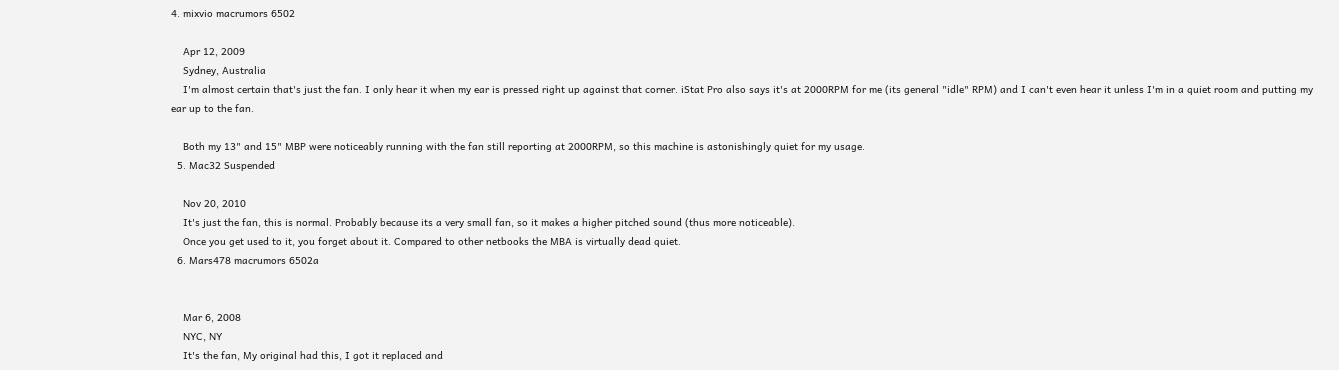4. mixvio macrumors 6502

    Apr 12, 2009
    Sydney, Australia
    I'm almost certain that's just the fan. I only hear it when my ear is pressed right up against that corner. iStat Pro also says it's at 2000RPM for me (its general "idle" RPM) and I can't even hear it unless I'm in a quiet room and putting my ear up to the fan.

    Both my 13" and 15" MBP were noticeably running with the fan still reporting at 2000RPM, so this machine is astonishingly quiet for my usage.
  5. Mac32 Suspended

    Nov 20, 2010
    It's just the fan, this is normal. Probably because its a very small fan, so it makes a higher pitched sound (thus more noticeable).
    Once you get used to it, you forget about it. Compared to other netbooks the MBA is virtually dead quiet.
  6. Mars478 macrumors 6502a


    Mar 6, 2008
    NYC, NY
    It's the fan, My original had this, I got it replaced and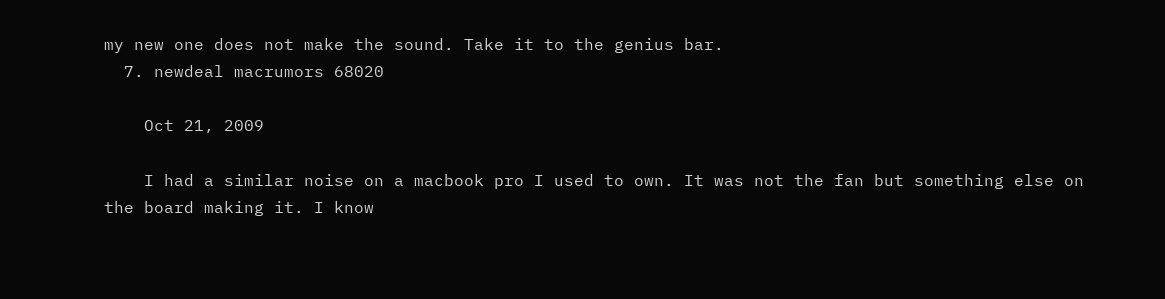my new one does not make the sound. Take it to the genius bar.
  7. newdeal macrumors 68020

    Oct 21, 2009

    I had a similar noise on a macbook pro I used to own. It was not the fan but something else on the board making it. I know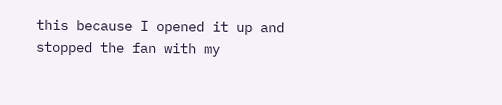this because I opened it up and stopped the fan with my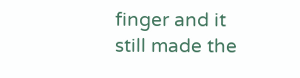finger and it still made the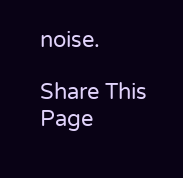noise.

Share This Page